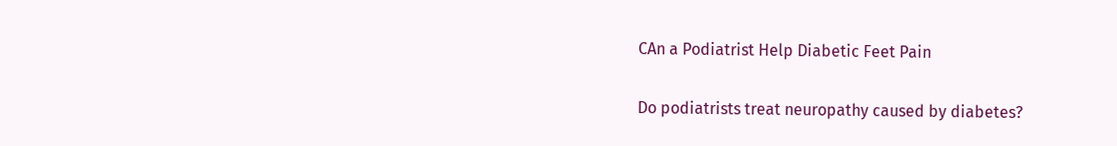CAn a Podiatrist Help Diabetic Feet Pain

Do podiatrists treat neuropathy caused by diabetes?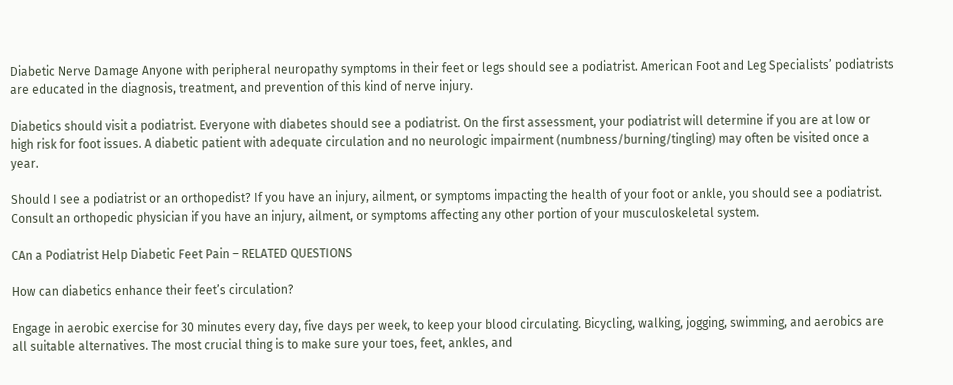Diabetic Nerve Damage Anyone with peripheral neuropathy symptoms in their feet or legs should see a podiatrist. American Foot and Leg Specialists’ podiatrists are educated in the diagnosis, treatment, and prevention of this kind of nerve injury.

Diabetics should visit a podiatrist. Everyone with diabetes should see a podiatrist. On the first assessment, your podiatrist will determine if you are at low or high risk for foot issues. A diabetic patient with adequate circulation and no neurologic impairment (numbness/burning/tingling) may often be visited once a year.

Should I see a podiatrist or an orthopedist? If you have an injury, ailment, or symptoms impacting the health of your foot or ankle, you should see a podiatrist. Consult an orthopedic physician if you have an injury, ailment, or symptoms affecting any other portion of your musculoskeletal system.

CAn a Podiatrist Help Diabetic Feet Pain – RELATED QUESTIONS

How can diabetics enhance their feet’s circulation?

Engage in aerobic exercise for 30 minutes every day, five days per week, to keep your blood circulating. Bicycling, walking, jogging, swimming, and aerobics are all suitable alternatives. The most crucial thing is to make sure your toes, feet, ankles, and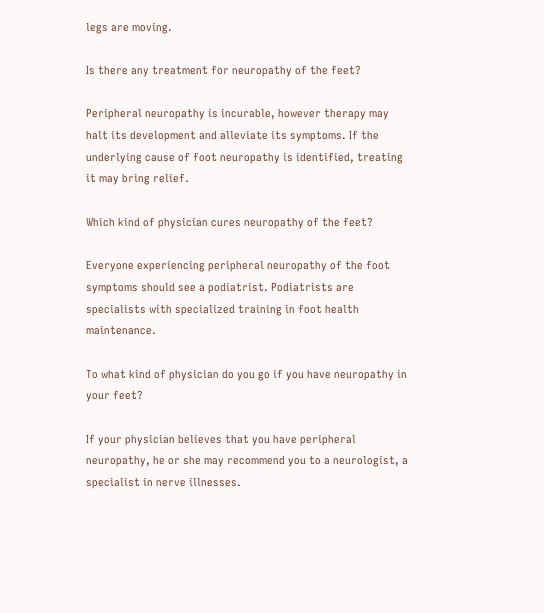legs are moving.

Is there any treatment for neuropathy of the feet?

Peripheral neuropathy is incurable, however therapy may halt its development and alleviate its symptoms. If the underlying cause of foot neuropathy is identified, treating it may bring relief.

Which kind of physician cures neuropathy of the feet?

Everyone experiencing peripheral neuropathy of the foot symptoms should see a podiatrist. Podiatrists are specialists with specialized training in foot health maintenance.

To what kind of physician do you go if you have neuropathy in your feet?

If your physician believes that you have peripheral neuropathy, he or she may recommend you to a neurologist, a specialist in nerve illnesses.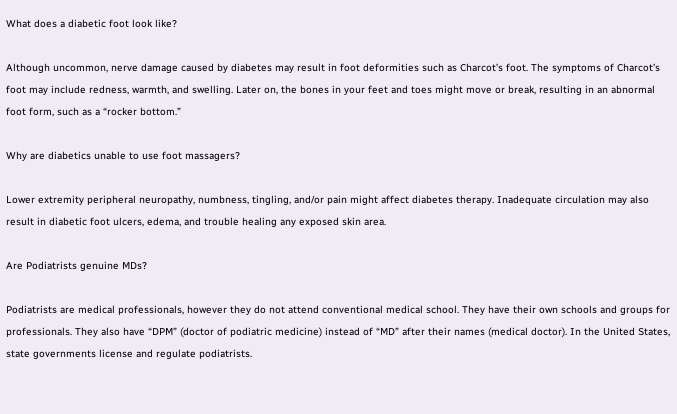What does a diabetic foot look like?

Although uncommon, nerve damage caused by diabetes may result in foot deformities such as Charcot’s foot. The symptoms of Charcot’s foot may include redness, warmth, and swelling. Later on, the bones in your feet and toes might move or break, resulting in an abnormal foot form, such as a “rocker bottom.”

Why are diabetics unable to use foot massagers?

Lower extremity peripheral neuropathy, numbness, tingling, and/or pain might affect diabetes therapy. Inadequate circulation may also result in diabetic foot ulcers, edema, and trouble healing any exposed skin area.

Are Podiatrists genuine MDs?

Podiatrists are medical professionals, however they do not attend conventional medical school. They have their own schools and groups for professionals. They also have “DPM” (doctor of podiatric medicine) instead of “MD” after their names (medical doctor). In the United States, state governments license and regulate podiatrists.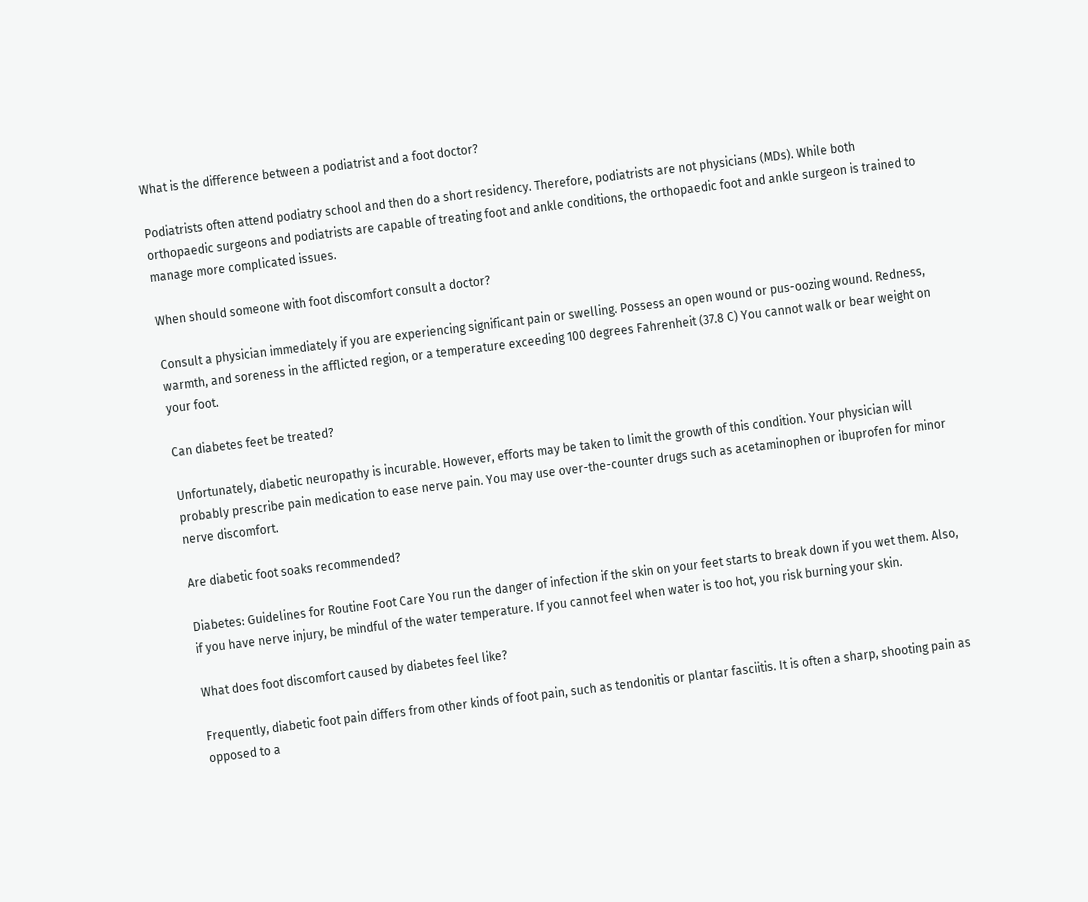What is the difference between a podiatrist and a foot doctor?

Podiatrists often attend podiatry school and then do a short residency. Therefore, podiatrists are not physicians (MDs). While both orthopaedic surgeons and podiatrists are capable of treating foot and ankle conditions, the orthopaedic foot and ankle surgeon is trained to manage more complicated issues.

When should someone with foot discomfort consult a doctor?

Consult a physician immediately if you are experiencing significant pain or swelling. Possess an open wound or pus-oozing wound. Redness, warmth, and soreness in the afflicted region, or a temperature exceeding 100 degrees Fahrenheit (37.8 C) You cannot walk or bear weight on your foot.

Can diabetes feet be treated?

Unfortunately, diabetic neuropathy is incurable. However, efforts may be taken to limit the growth of this condition. Your physician will probably prescribe pain medication to ease nerve pain. You may use over-the-counter drugs such as acetaminophen or ibuprofen for minor nerve discomfort.

Are diabetic foot soaks recommended?

Diabetes: Guidelines for Routine Foot Care You run the danger of infection if the skin on your feet starts to break down if you wet them. Also, if you have nerve injury, be mindful of the water temperature. If you cannot feel when water is too hot, you risk burning your skin.

What does foot discomfort caused by diabetes feel like?

Frequently, diabetic foot pain differs from other kinds of foot pain, such as tendonitis or plantar fasciitis. It is often a sharp, shooting pain as opposed to a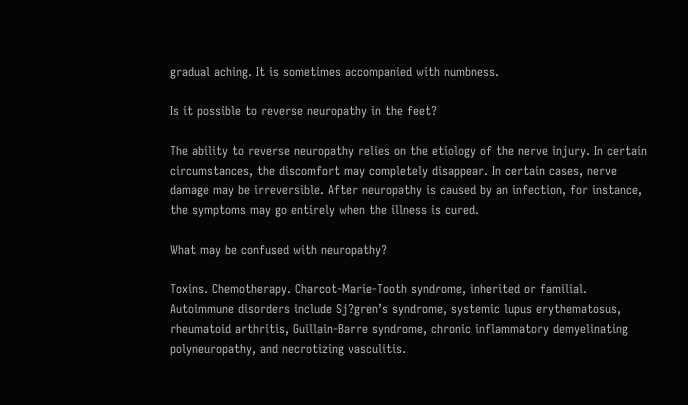gradual aching. It is sometimes accompanied with numbness.

Is it possible to reverse neuropathy in the feet?

The ability to reverse neuropathy relies on the etiology of the nerve injury. In certain circumstances, the discomfort may completely disappear. In certain cases, nerve damage may be irreversible. After neuropathy is caused by an infection, for instance, the symptoms may go entirely when the illness is cured.

What may be confused with neuropathy?

Toxins. Chemotherapy. Charcot-Marie-Tooth syndrome, inherited or familial. Autoimmune disorders include Sj?gren’s syndrome, systemic lupus erythematosus, rheumatoid arthritis, Guillain-Barre syndrome, chronic inflammatory demyelinating polyneuropathy, and necrotizing vasculitis.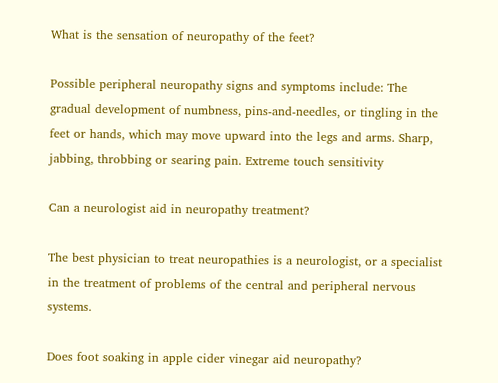What is the sensation of neuropathy of the feet?

Possible peripheral neuropathy signs and symptoms include: The gradual development of numbness, pins-and-needles, or tingling in the feet or hands, which may move upward into the legs and arms. Sharp, jabbing, throbbing or searing pain. Extreme touch sensitivity

Can a neurologist aid in neuropathy treatment?

The best physician to treat neuropathies is a neurologist, or a specialist in the treatment of problems of the central and peripheral nervous systems.

Does foot soaking in apple cider vinegar aid neuropathy?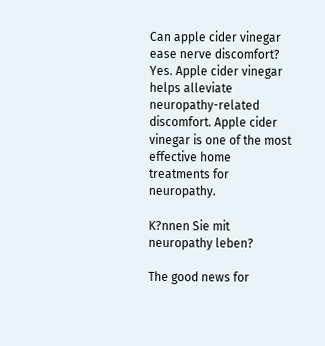Can apple cider vinegar ease nerve discomfort? Yes. Apple cider vinegar helps alleviate neuropathy-related discomfort. Apple cider vinegar is one of the most effective home treatments for neuropathy.

K?nnen Sie mit neuropathy leben?

The good news for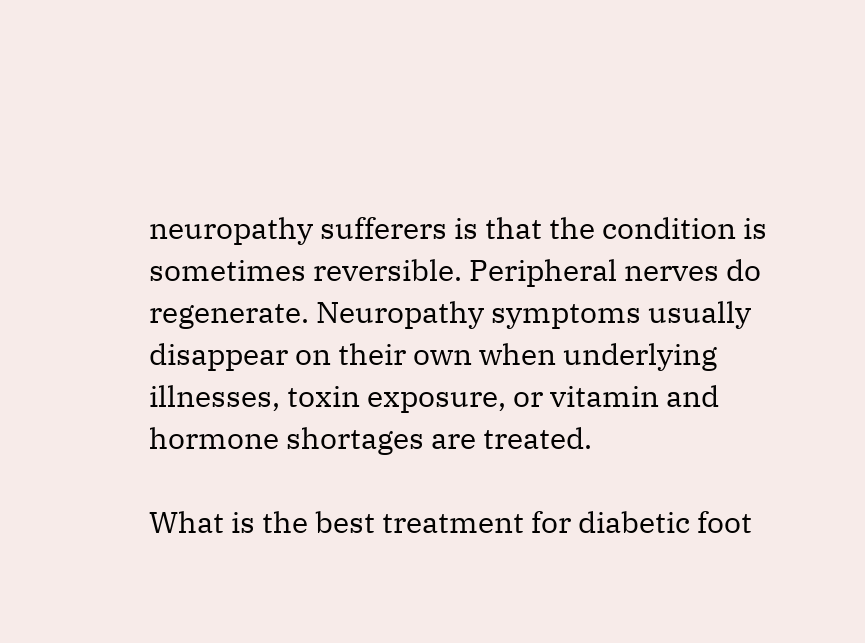neuropathy sufferers is that the condition is sometimes reversible. Peripheral nerves do regenerate. Neuropathy symptoms usually disappear on their own when underlying illnesses, toxin exposure, or vitamin and hormone shortages are treated.

What is the best treatment for diabetic foot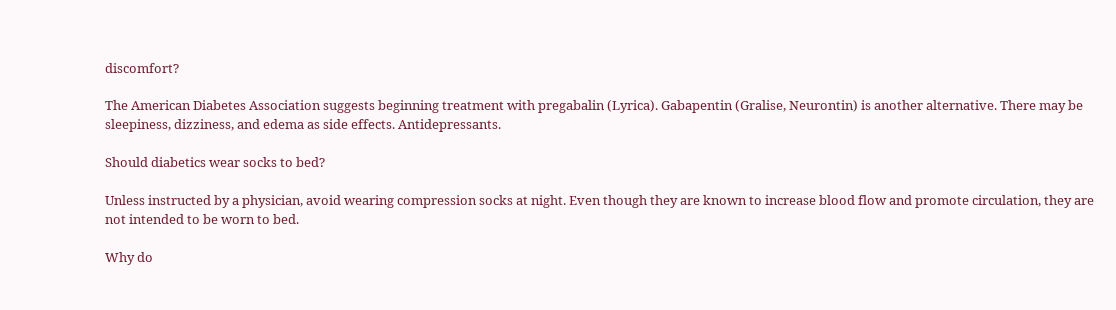discomfort?

The American Diabetes Association suggests beginning treatment with pregabalin (Lyrica). Gabapentin (Gralise, Neurontin) is another alternative. There may be sleepiness, dizziness, and edema as side effects. Antidepressants.

Should diabetics wear socks to bed?

Unless instructed by a physician, avoid wearing compression socks at night. Even though they are known to increase blood flow and promote circulation, they are not intended to be worn to bed.

Why do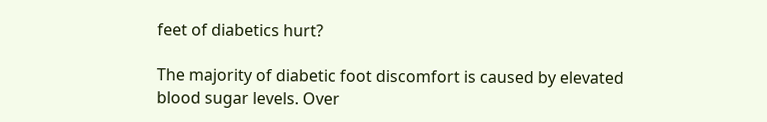feet of diabetics hurt?

The majority of diabetic foot discomfort is caused by elevated blood sugar levels. Over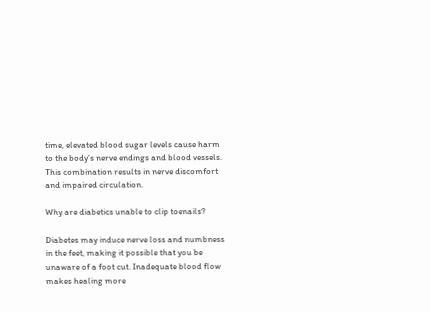time, elevated blood sugar levels cause harm to the body’s nerve endings and blood vessels. This combination results in nerve discomfort and impaired circulation.

Why are diabetics unable to clip toenails?

Diabetes may induce nerve loss and numbness in the feet, making it possible that you be unaware of a foot cut. Inadequate blood flow makes healing more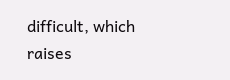difficult, which raises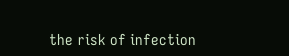the risk of infection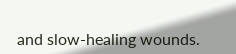and slow-healing wounds.